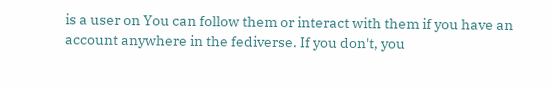is a user on You can follow them or interact with them if you have an account anywhere in the fediverse. If you don't, you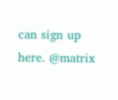can sign up here. @matrix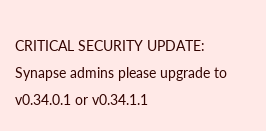CRITICAL SECURITY UPDATE: Synapse admins please upgrade to v0.34.0.1 or v0.34.1.1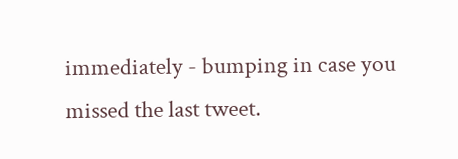immediately - bumping in case you missed the last tweet.